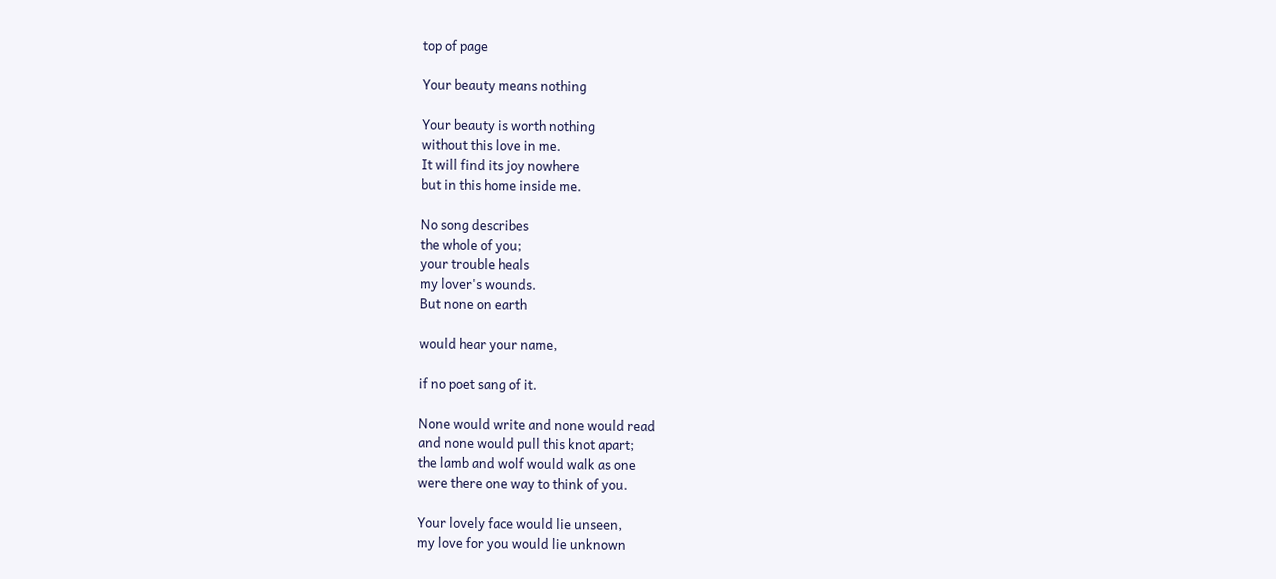top of page

Your beauty means nothing

Your beauty is worth nothing
without this love in me.
It will find its joy nowhere
but in this home inside me.

No song describes
the whole of you;
your trouble heals
my lover's wounds.
But none on earth

would hear your name,

if no poet sang of it.

None would write and none would read
and none would pull this knot apart;
the lamb and wolf would walk as one
were there one way to think of you.

Your lovely face would lie unseen,
my love for you would lie unknown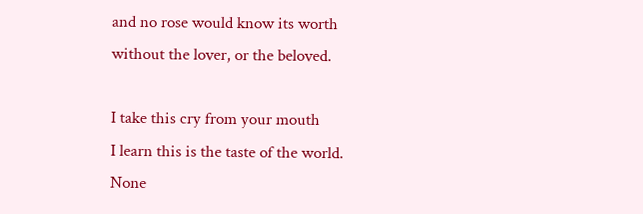and no rose would know its worth
without the lover, or the beloved.

I take this cry from your mouth
I learn this is the taste of the world.
None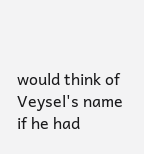would think of Veysel's name
if he had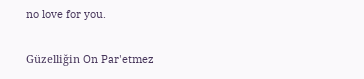no love for you.

Güzelliğin On Par'etmez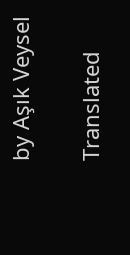by Aşık Veysel

Translated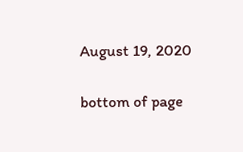August 19, 2020

bottom of page